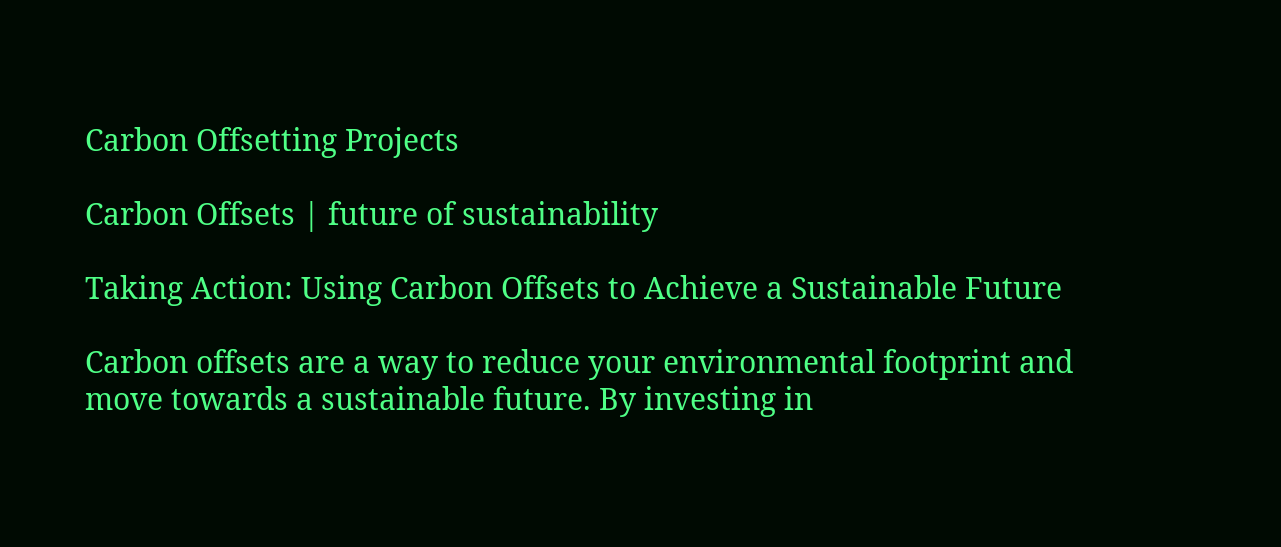Carbon Offsetting Projects

Carbon Offsets | future of sustainability

Taking Action: Using Carbon Offsets to Achieve a Sustainable Future

Carbon offsets are a way to reduce your environmental footprint and move towards a sustainable future. By investing in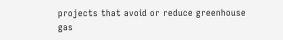projects that avoid or reduce greenhouse gas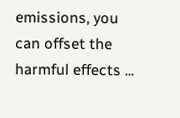emissions, you can offset the harmful effects ...